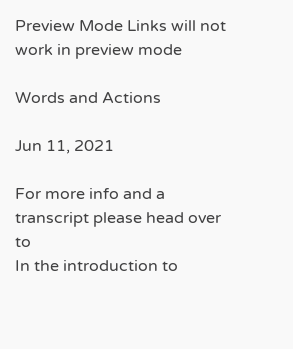Preview Mode Links will not work in preview mode

Words and Actions

Jun 11, 2021

For more info and a transcript please head over to
In the introduction to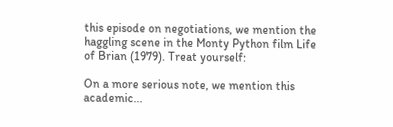this episode on negotiations, we mention the haggling scene in the Monty Python film Life of Brian (1979). Treat yourself:

On a more serious note, we mention this academic...